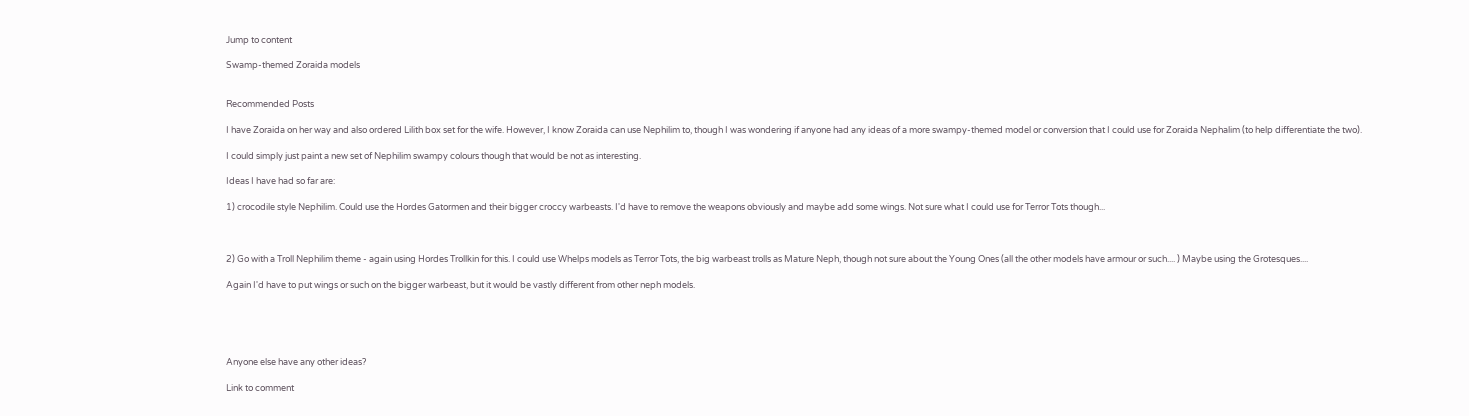Jump to content

Swamp-themed Zoraida models


Recommended Posts

I have Zoraida on her way and also ordered Lilith box set for the wife. However, I know Zoraida can use Nephilim to, though I was wondering if anyone had any ideas of a more swampy-themed model or conversion that I could use for Zoraida Nephalim (to help differentiate the two).

I could simply just paint a new set of Nephilim swampy colours though that would be not as interesting.

Ideas I have had so far are:

1) crocodile style Nephilim. Could use the Hordes Gatormen and their bigger croccy warbeasts. I'd have to remove the weapons obviously and maybe add some wings. Not sure what I could use for Terror Tots though...



2) Go with a Troll Nephilim theme - again using Hordes Trollkin for this. I could use Whelps models as Terror Tots, the big warbeast trolls as Mature Neph, though not sure about the Young Ones (all the other models have armour or such.... ) Maybe using the Grotesques....

Again I'd have to put wings or such on the bigger warbeast, but it would be vastly different from other neph models.





Anyone else have any other ideas?

Link to comment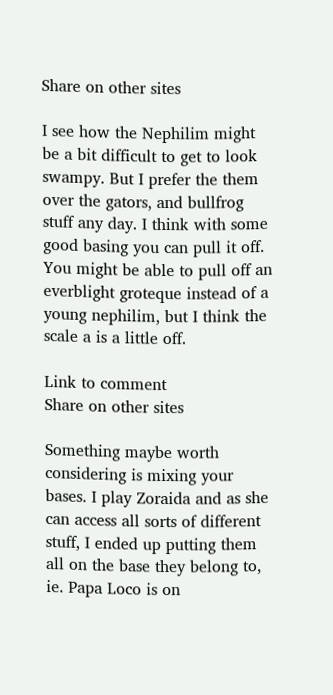Share on other sites

I see how the Nephilim might be a bit difficult to get to look swampy. But I prefer the them over the gators, and bullfrog stuff any day. I think with some good basing you can pull it off. You might be able to pull off an everblight groteque instead of a young nephilim, but I think the scale a is a little off.

Link to comment
Share on other sites

Something maybe worth considering is mixing your bases. I play Zoraida and as she can access all sorts of different stuff, I ended up putting them all on the base they belong to, ie. Papa Loco is on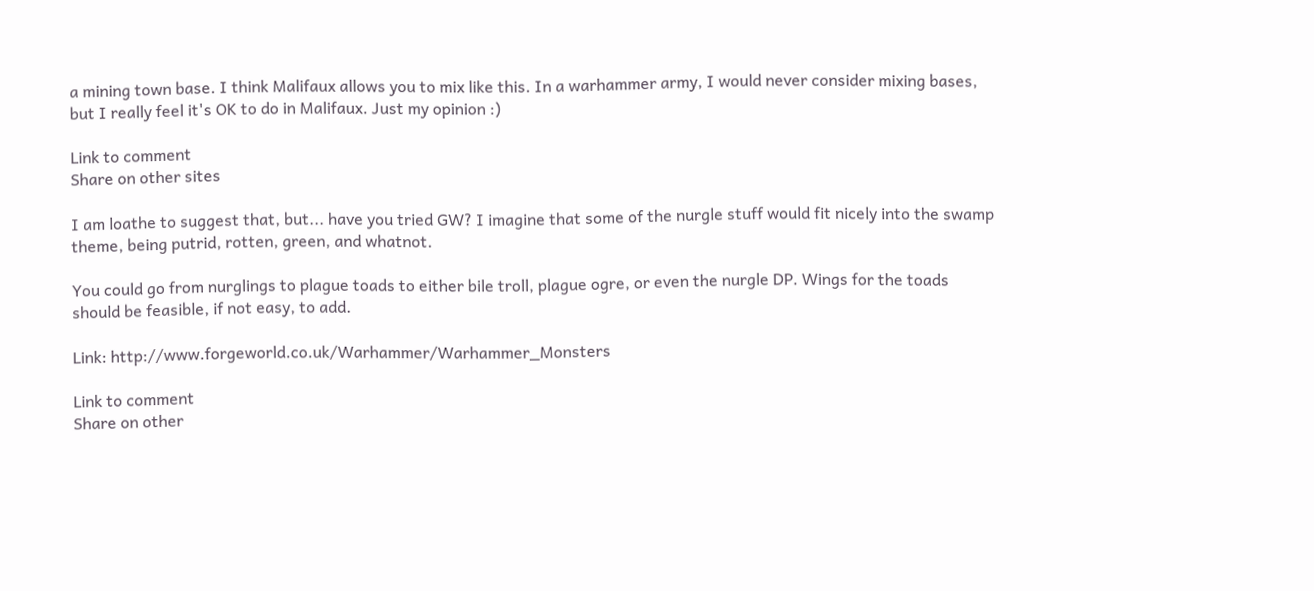a mining town base. I think Malifaux allows you to mix like this. In a warhammer army, I would never consider mixing bases, but I really feel it's OK to do in Malifaux. Just my opinion :)

Link to comment
Share on other sites

I am loathe to suggest that, but... have you tried GW? I imagine that some of the nurgle stuff would fit nicely into the swamp theme, being putrid, rotten, green, and whatnot.

You could go from nurglings to plague toads to either bile troll, plague ogre, or even the nurgle DP. Wings for the toads should be feasible, if not easy, to add.

Link: http://www.forgeworld.co.uk/Warhammer/Warhammer_Monsters

Link to comment
Share on other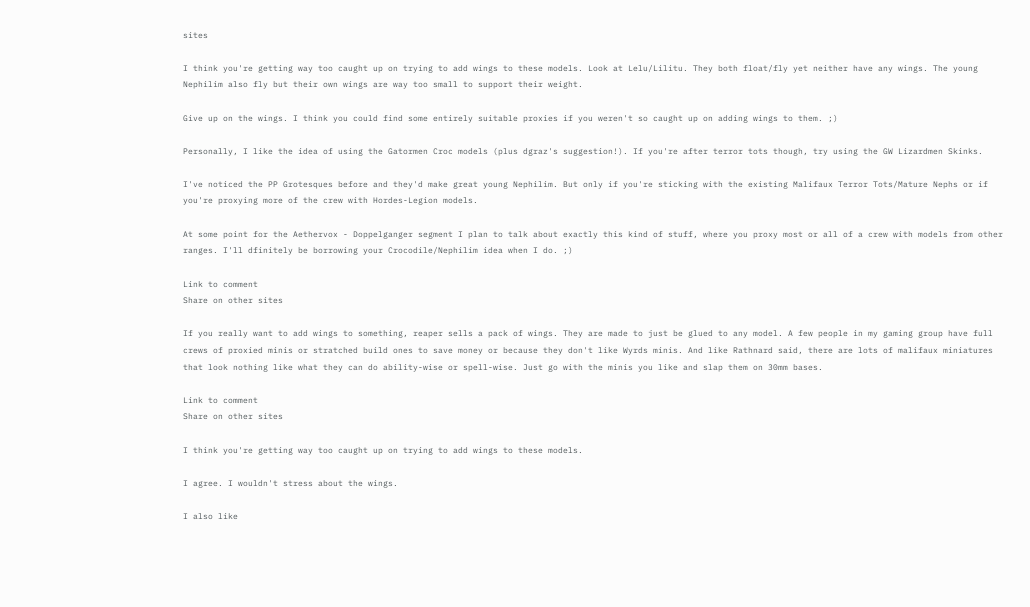sites

I think you're getting way too caught up on trying to add wings to these models. Look at Lelu/Lilitu. They both float/fly yet neither have any wings. The young Nephilim also fly but their own wings are way too small to support their weight.

Give up on the wings. I think you could find some entirely suitable proxies if you weren't so caught up on adding wings to them. ;)

Personally, I like the idea of using the Gatormen Croc models (plus dgraz's suggestion!). If you're after terror tots though, try using the GW Lizardmen Skinks.

I've noticed the PP Grotesques before and they'd make great young Nephilim. But only if you're sticking with the existing Malifaux Terror Tots/Mature Nephs or if you're proxying more of the crew with Hordes-Legion models.

At some point for the Aethervox - Doppelganger segment I plan to talk about exactly this kind of stuff, where you proxy most or all of a crew with models from other ranges. I'll dfinitely be borrowing your Crocodile/Nephilim idea when I do. ;)

Link to comment
Share on other sites

If you really want to add wings to something, reaper sells a pack of wings. They are made to just be glued to any model. A few people in my gaming group have full crews of proxied minis or stratched build ones to save money or because they don't like Wyrds minis. And like Rathnard said, there are lots of malifaux miniatures that look nothing like what they can do ability-wise or spell-wise. Just go with the minis you like and slap them on 30mm bases.

Link to comment
Share on other sites

I think you're getting way too caught up on trying to add wings to these models.

I agree. I wouldn't stress about the wings.

I also like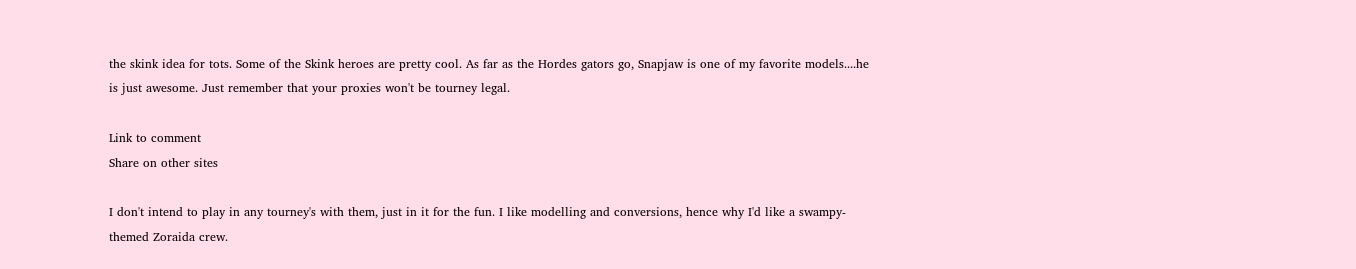the skink idea for tots. Some of the Skink heroes are pretty cool. As far as the Hordes gators go, Snapjaw is one of my favorite models....he is just awesome. Just remember that your proxies won't be tourney legal.

Link to comment
Share on other sites

I don't intend to play in any tourney's with them, just in it for the fun. I like modelling and conversions, hence why I'd like a swampy-themed Zoraida crew.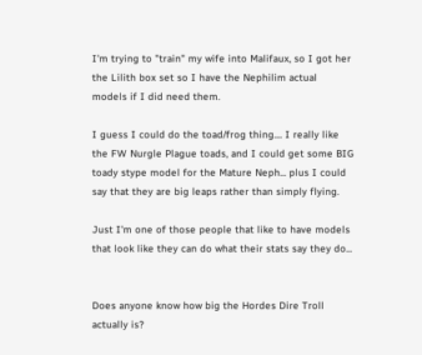I'm trying to "train" my wife into Malifaux, so I got her the Lilith box set so I have the Nephilim actual models if I did need them.

I guess I could do the toad/frog thing.... I really like the FW Nurgle Plague toads, and I could get some BIG toady stype model for the Mature Neph... plus I could say that they are big leaps rather than simply flying.

Just I'm one of those people that like to have models that look like they can do what their stats say they do...


Does anyone know how big the Hordes Dire Troll actually is?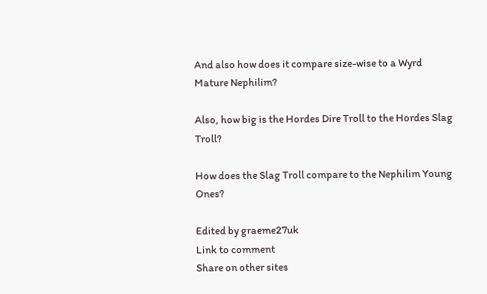And also how does it compare size-wise to a Wyrd Mature Nephilim?

Also, how big is the Hordes Dire Troll to the Hordes Slag Troll?

How does the Slag Troll compare to the Nephilim Young Ones?

Edited by graeme27uk
Link to comment
Share on other sites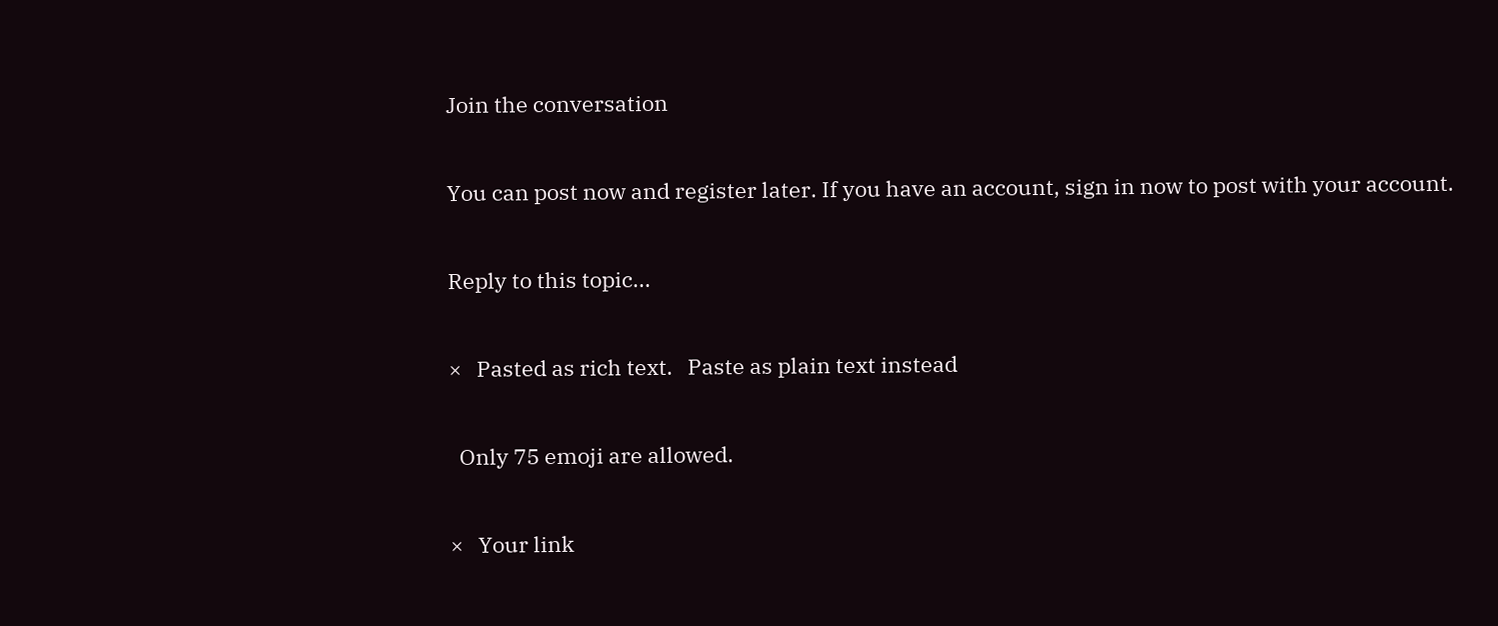Join the conversation

You can post now and register later. If you have an account, sign in now to post with your account.

Reply to this topic...

×   Pasted as rich text.   Paste as plain text instead

  Only 75 emoji are allowed.

×   Your link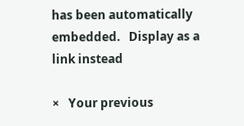has been automatically embedded.   Display as a link instead

×   Your previous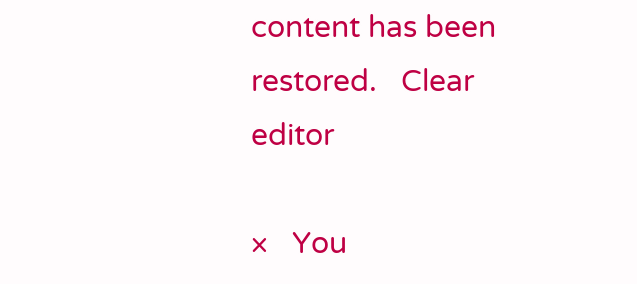content has been restored.   Clear editor

×   You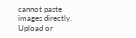cannot paste images directly. Upload or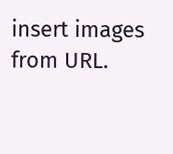insert images from URL.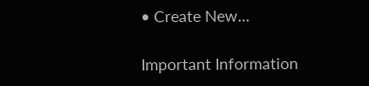• Create New...

Important Information